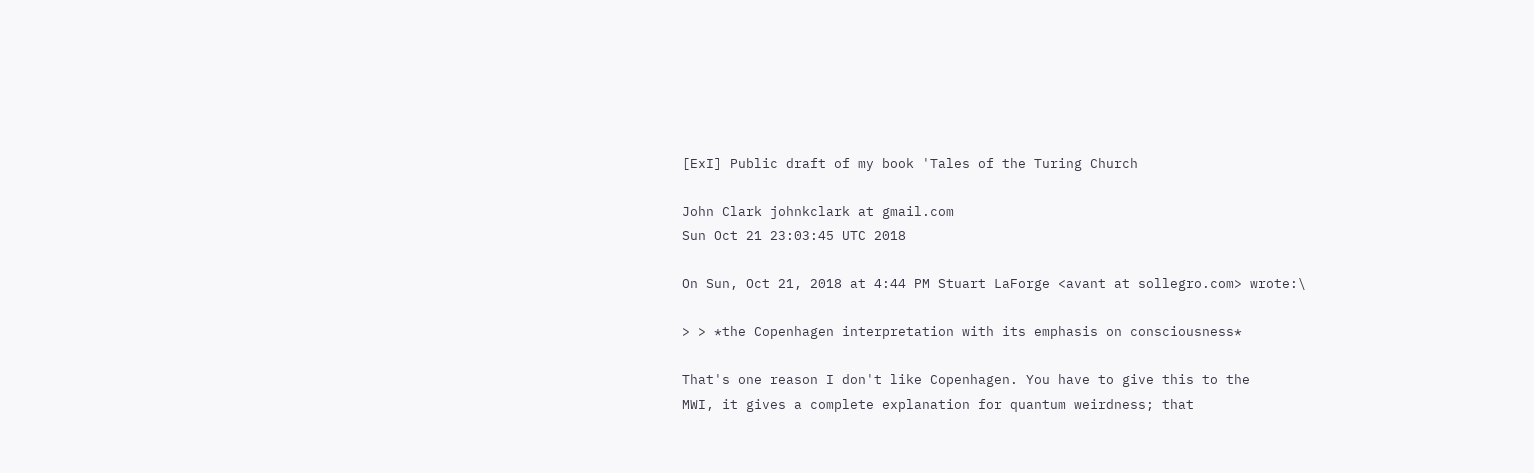[ExI] Public draft of my book 'Tales of the Turing Church

John Clark johnkclark at gmail.com
Sun Oct 21 23:03:45 UTC 2018

On Sun, Oct 21, 2018 at 4:44 PM Stuart LaForge <avant at sollegro.com> wrote:\

> > *the Copenhagen interpretation with its emphasis on consciousness*

That's one reason I don't like Copenhagen. You have to give this to the
MWI, it gives a complete explanation for quantum weirdness; that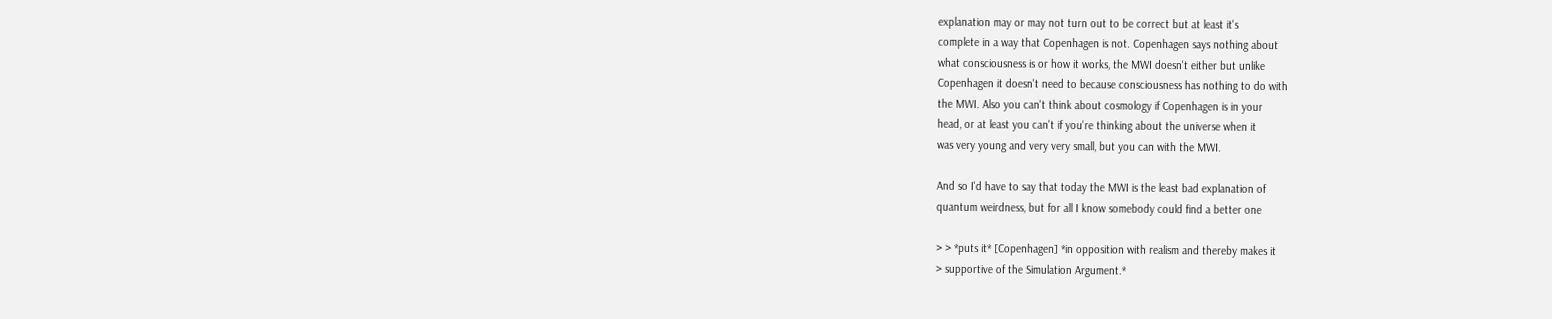explanation may or may not turn out to be correct but at least it's
complete in a way that Copenhagen is not. Copenhagen says nothing about
what consciousness is or how it works, the MWI doesn't either but unlike
Copenhagen it doesn't need to because consciousness has nothing to do with
the MWI. Also you can't think about cosmology if Copenhagen is in your
head, or at least you can't if you're thinking about the universe when it
was very young and very very small, but you can with the MWI.

And so I'd have to say that today the MWI is the least bad explanation of
quantum weirdness, but for all I know somebody could find a better one

> > *puts it* [Copenhagen] *in opposition with realism and thereby makes it
> supportive of the Simulation Argument.*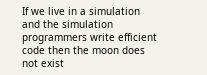If we live in a simulation and the simulation programmers write efficient
code then the moon does not exist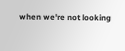when we're not looking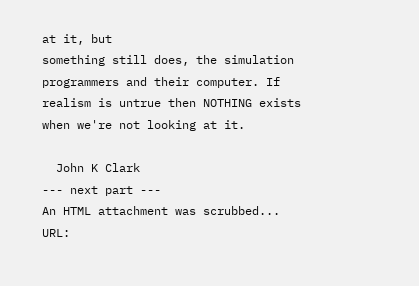at it, but
something still does, the simulation programmers and their computer. If
realism is untrue then NOTHING exists when we're not looking at it.

  John K Clark
--- next part ---
An HTML attachment was scrubbed...
URL: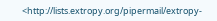<http://lists.extropy.org/pipermail/extropy-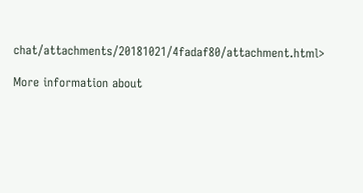chat/attachments/20181021/4fadaf80/attachment.html>

More information about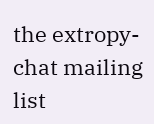the extropy-chat mailing list